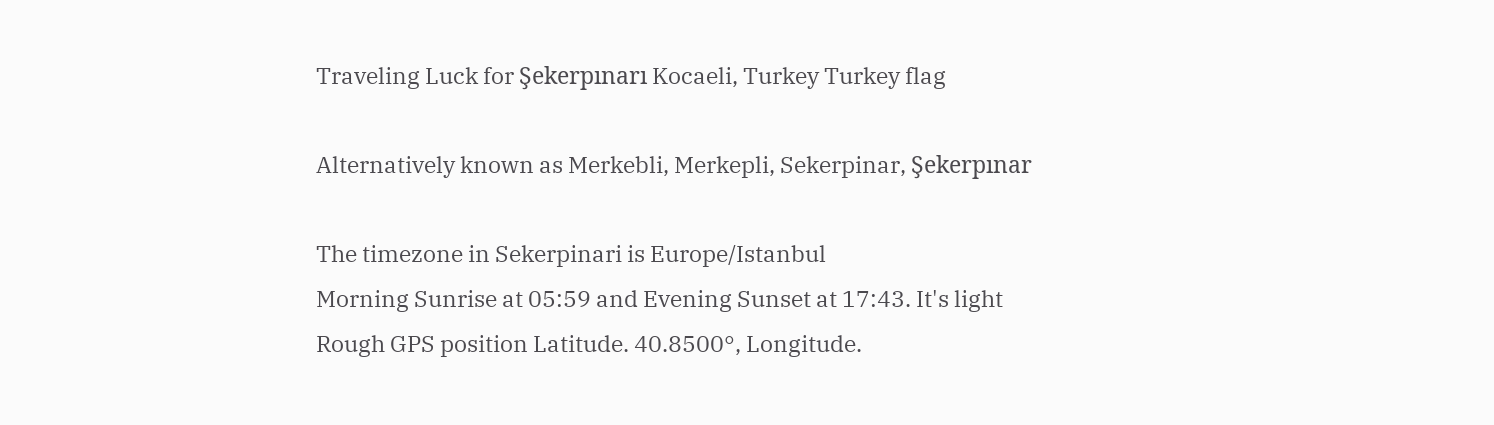Traveling Luck for Şekerpınarı Kocaeli, Turkey Turkey flag

Alternatively known as Merkebli, Merkepli, Sekerpinar, Şekerpınar

The timezone in Sekerpinari is Europe/Istanbul
Morning Sunrise at 05:59 and Evening Sunset at 17:43. It's light
Rough GPS position Latitude. 40.8500°, Longitude.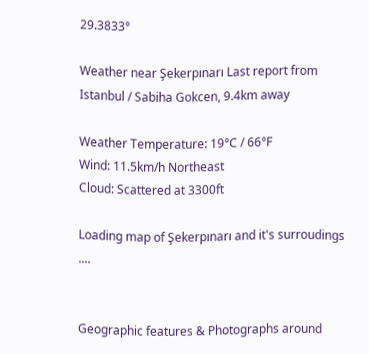29.3833°

Weather near Şekerpınarı Last report from Istanbul / Sabiha Gokcen, 9.4km away

Weather Temperature: 19°C / 66°F
Wind: 11.5km/h Northeast
Cloud: Scattered at 3300ft

Loading map of Şekerpınarı and it's surroudings ....


Geographic features & Photographs around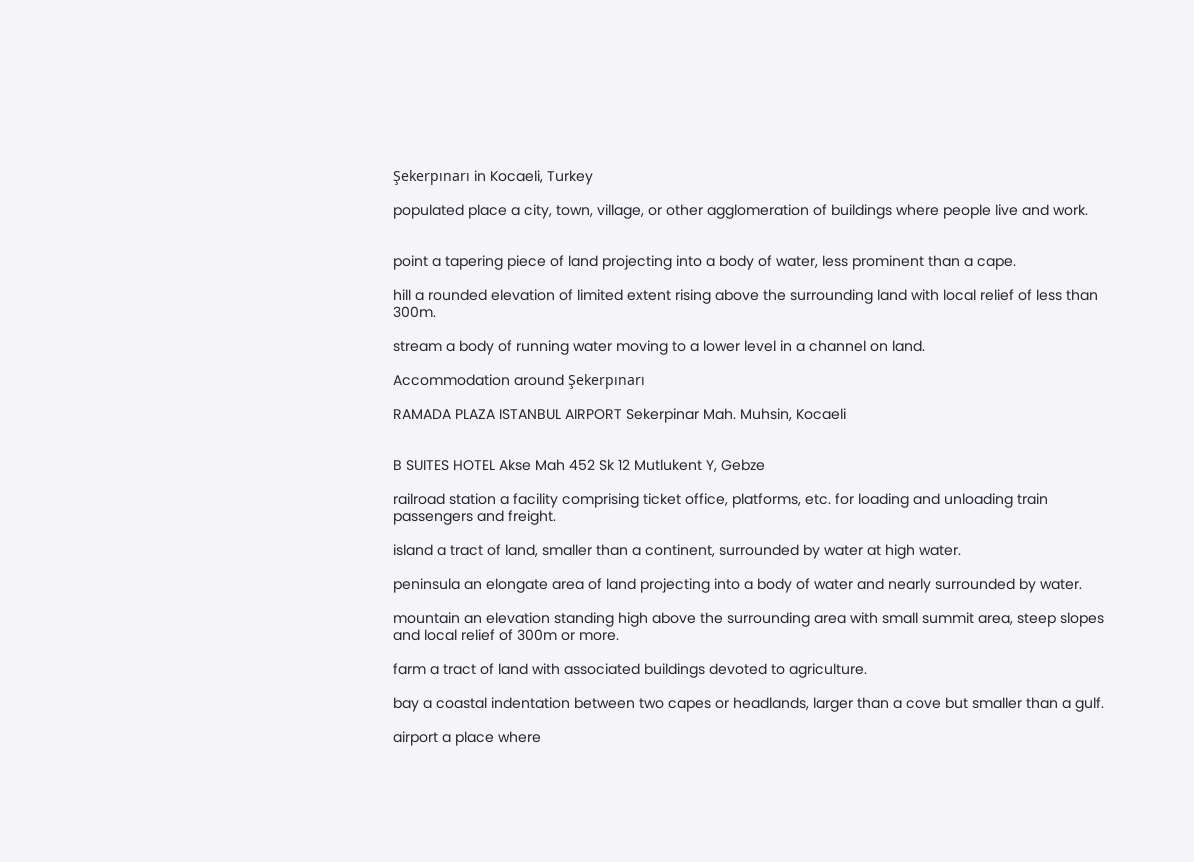Şekerpınarı in Kocaeli, Turkey

populated place a city, town, village, or other agglomeration of buildings where people live and work.


point a tapering piece of land projecting into a body of water, less prominent than a cape.

hill a rounded elevation of limited extent rising above the surrounding land with local relief of less than 300m.

stream a body of running water moving to a lower level in a channel on land.

Accommodation around Şekerpınarı

RAMADA PLAZA ISTANBUL AIRPORT Sekerpinar Mah. Muhsin, Kocaeli


B SUITES HOTEL Akse Mah 452 Sk 12 Mutlukent Y, Gebze

railroad station a facility comprising ticket office, platforms, etc. for loading and unloading train passengers and freight.

island a tract of land, smaller than a continent, surrounded by water at high water.

peninsula an elongate area of land projecting into a body of water and nearly surrounded by water.

mountain an elevation standing high above the surrounding area with small summit area, steep slopes and local relief of 300m or more.

farm a tract of land with associated buildings devoted to agriculture.

bay a coastal indentation between two capes or headlands, larger than a cove but smaller than a gulf.

airport a place where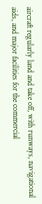aircraft regularly land and take off, with runways, navigational aids, and major facilities for the commercial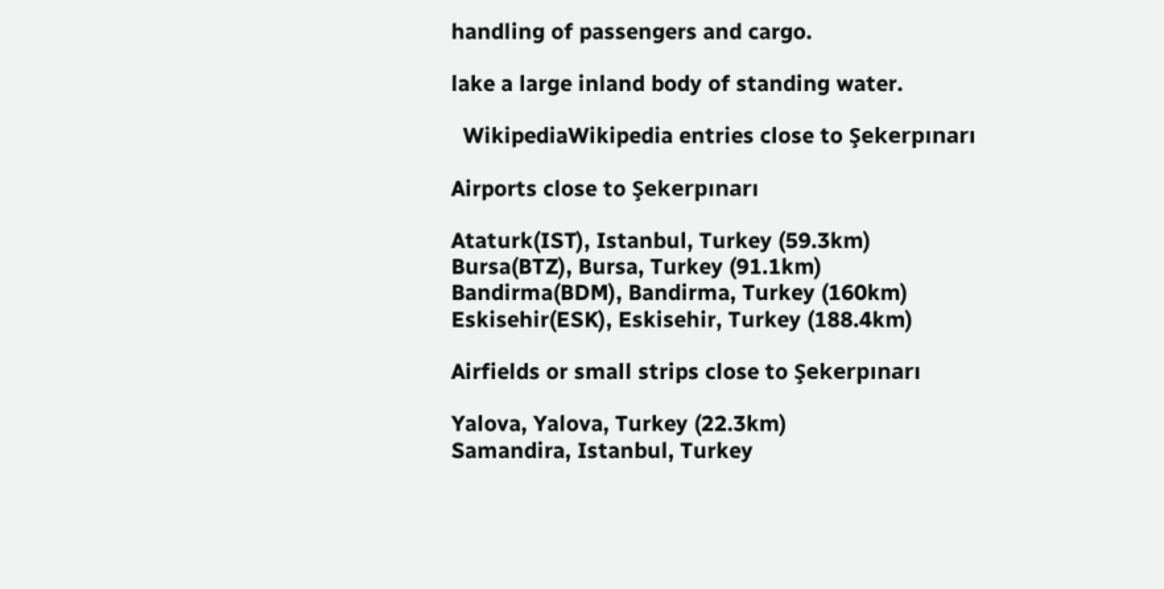handling of passengers and cargo.

lake a large inland body of standing water.

  WikipediaWikipedia entries close to Şekerpınarı

Airports close to Şekerpınarı

Ataturk(IST), Istanbul, Turkey (59.3km)
Bursa(BTZ), Bursa, Turkey (91.1km)
Bandirma(BDM), Bandirma, Turkey (160km)
Eskisehir(ESK), Eskisehir, Turkey (188.4km)

Airfields or small strips close to Şekerpınarı

Yalova, Yalova, Turkey (22.3km)
Samandira, Istanbul, Turkey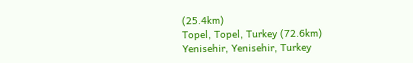(25.4km)
Topel, Topel, Turkey (72.6km)
Yenisehir, Yenisehir, Turkey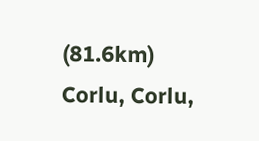(81.6km)
Corlu, Corlu,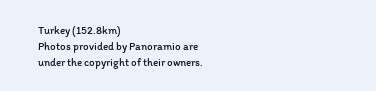Turkey (152.8km)
Photos provided by Panoramio are under the copyright of their owners.